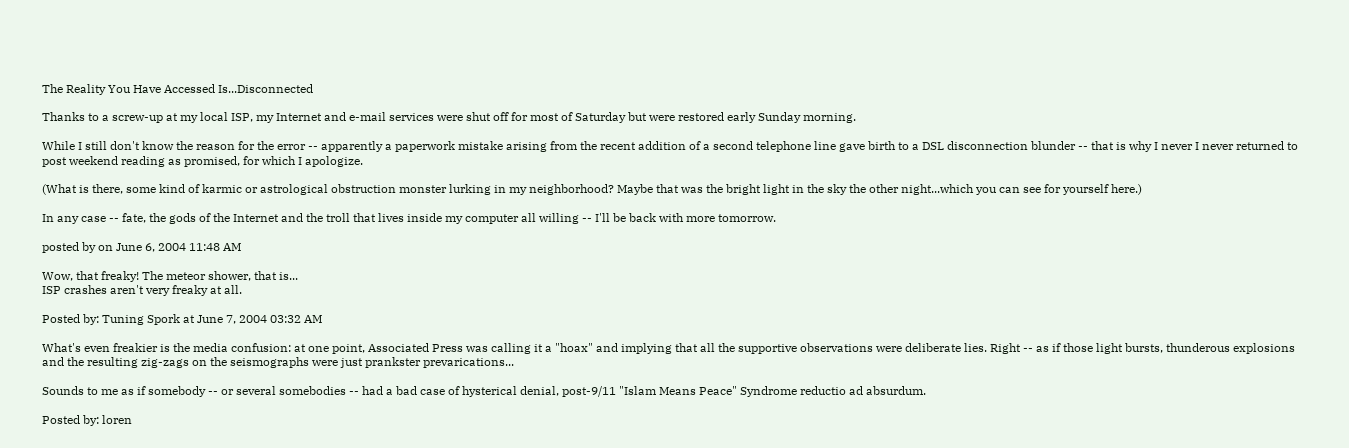The Reality You Have Accessed Is...Disconnected

Thanks to a screw-up at my local ISP, my Internet and e-mail services were shut off for most of Saturday but were restored early Sunday morning.

While I still don't know the reason for the error -- apparently a paperwork mistake arising from the recent addition of a second telephone line gave birth to a DSL disconnection blunder -- that is why I never I never returned to post weekend reading as promised, for which I apologize.

(What is there, some kind of karmic or astrological obstruction monster lurking in my neighborhood? Maybe that was the bright light in the sky the other night...which you can see for yourself here.)

In any case -- fate, the gods of the Internet and the troll that lives inside my computer all willing -- I'll be back with more tomorrow.

posted by on June 6, 2004 11:48 AM

Wow, that freaky! The meteor shower, that is...
ISP crashes aren't very freaky at all.

Posted by: Tuning Spork at June 7, 2004 03:32 AM

What's even freakier is the media confusion: at one point, Associated Press was calling it a "hoax" and implying that all the supportive observations were deliberate lies. Right -- as if those light bursts, thunderous explosions and the resulting zig-zags on the seismographs were just prankster prevarications...

Sounds to me as if somebody -- or several somebodies -- had a bad case of hysterical denial, post-9/11 "Islam Means Peace" Syndrome reductio ad absurdum.

Posted by: loren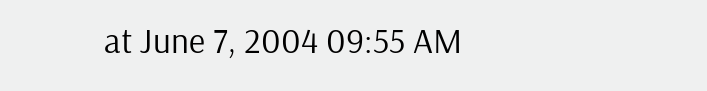at June 7, 2004 09:55 AM